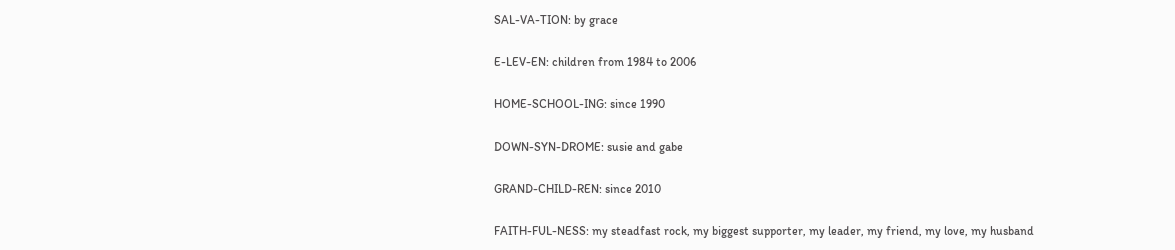SAL-VA-TION: by grace

E-LEV-EN: children from 1984 to 2006

HOME-SCHOOL-ING: since 1990

DOWN-SYN-DROME: susie and gabe

GRAND-CHILD-REN: since 2010

FAITH-FUL-NESS: my steadfast rock, my biggest supporter, my leader, my friend, my love, my husband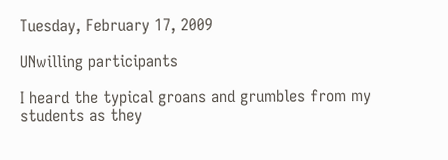Tuesday, February 17, 2009

UNwilling participants

I heard the typical groans and grumbles from my students as they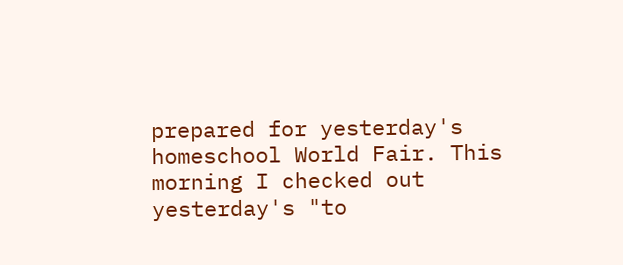prepared for yesterday's homeschool World Fair. This morning I checked out yesterday's "to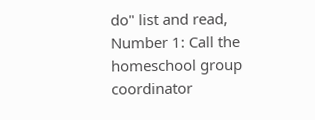do" list and read,
Number 1: Call the homeschool group coordinator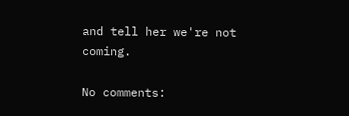and tell her we're not coming.

No comments: